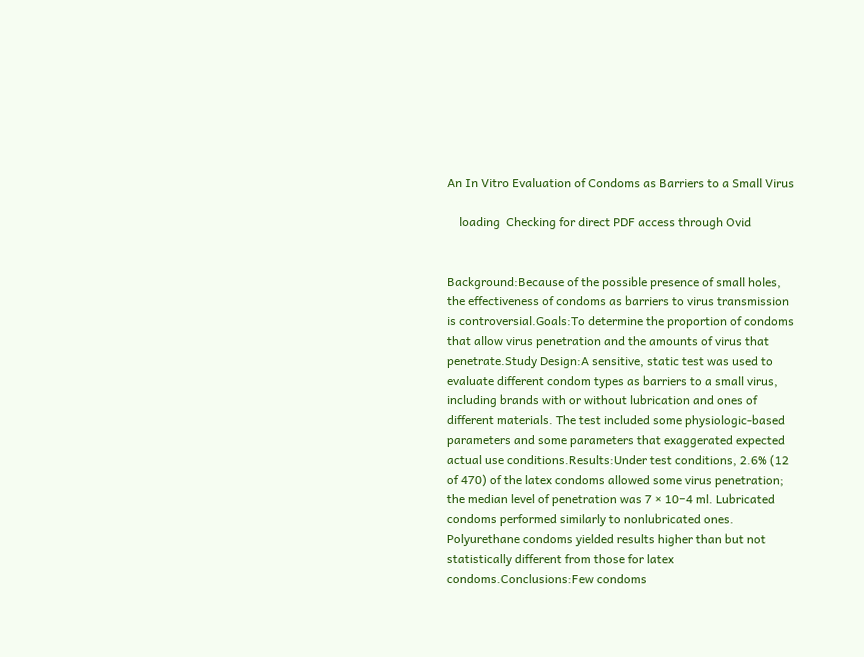An In Vitro Evaluation of Condoms as Barriers to a Small Virus

    loading  Checking for direct PDF access through Ovid


Background:Because of the possible presence of small holes, the effectiveness of condoms as barriers to virus transmission is controversial.Goals:To determine the proportion of condoms that allow virus penetration and the amounts of virus that penetrate.Study Design:A sensitive, static test was used to evaluate different condom types as barriers to a small virus, including brands with or without lubrication and ones of different materials. The test included some physiologic-based parameters and some parameters that exaggerated expected actual use conditions.Results:Under test conditions, 2.6% (12 of 470) of the latex condoms allowed some virus penetration; the median level of penetration was 7 × 10−4 ml. Lubricated condoms performed similarly to nonlubricated ones. Polyurethane condoms yielded results higher than but not statistically different from those for latex condoms.Conclusions:Few condoms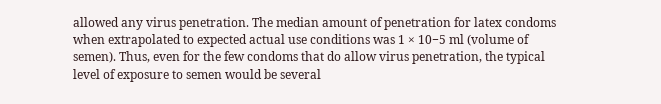allowed any virus penetration. The median amount of penetration for latex condoms when extrapolated to expected actual use conditions was 1 × 10−5 ml (volume of semen). Thus, even for the few condoms that do allow virus penetration, the typical level of exposure to semen would be several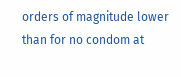orders of magnitude lower than for no condom at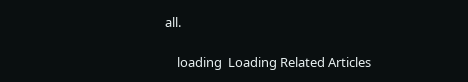all.

    loading  Loading Related Articles